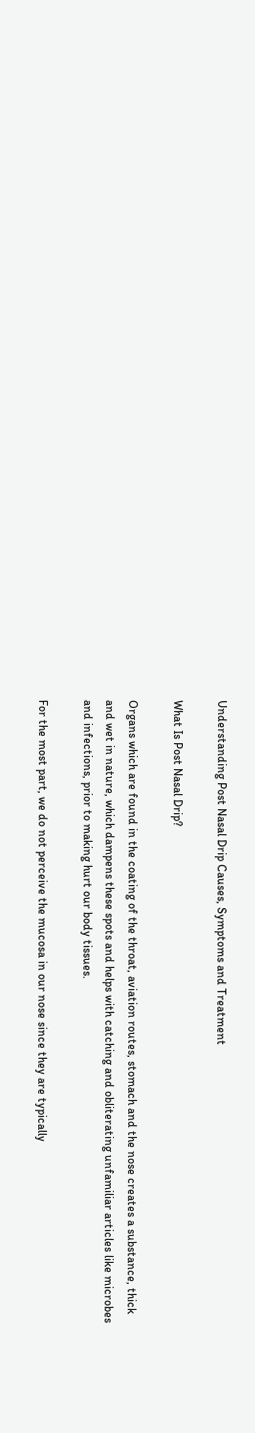Understanding Post Nasal Drip Causes, Symptoms and Treatment

What Is Post Nasal Drip?

Organs which are found in the coating of the throat, aviation routes, stomach and the nose creates a substance, thick and wet in nature, which dampens these spots and helps with catching and obliterating unfamiliar articles like microbes and infections, prior to making hurt our body tissues.

For the most part, we do not perceive the mucosa in our nose since they are typically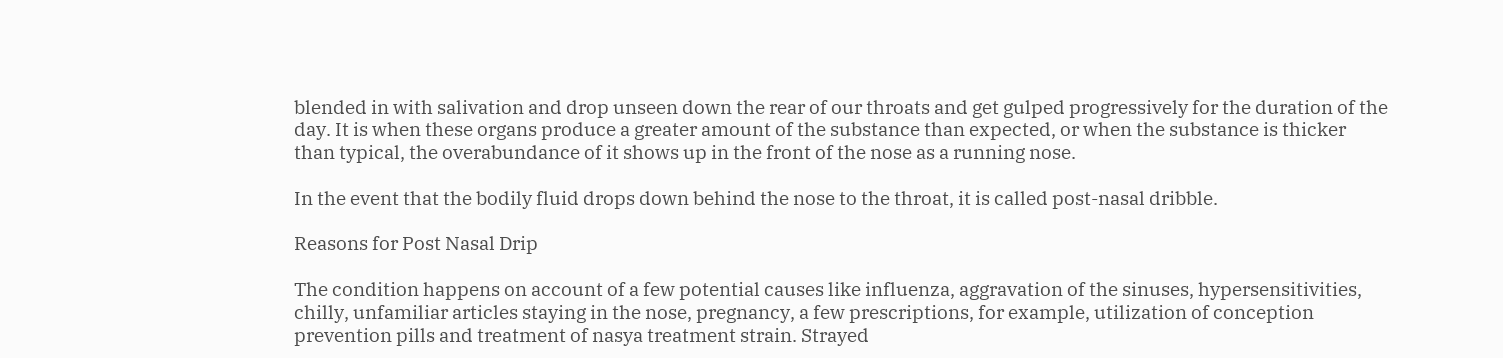blended in with salivation and drop unseen down the rear of our throats and get gulped progressively for the duration of the day. It is when these organs produce a greater amount of the substance than expected, or when the substance is thicker than typical, the overabundance of it shows up in the front of the nose as a running nose.

In the event that the bodily fluid drops down behind the nose to the throat, it is called post-nasal dribble.

Reasons for Post Nasal Drip

The condition happens on account of a few potential causes like influenza, aggravation of the sinuses, hypersensitivities, chilly, unfamiliar articles staying in the nose, pregnancy, a few prescriptions, for example, utilization of conception prevention pills and treatment of nasya treatment strain. Strayed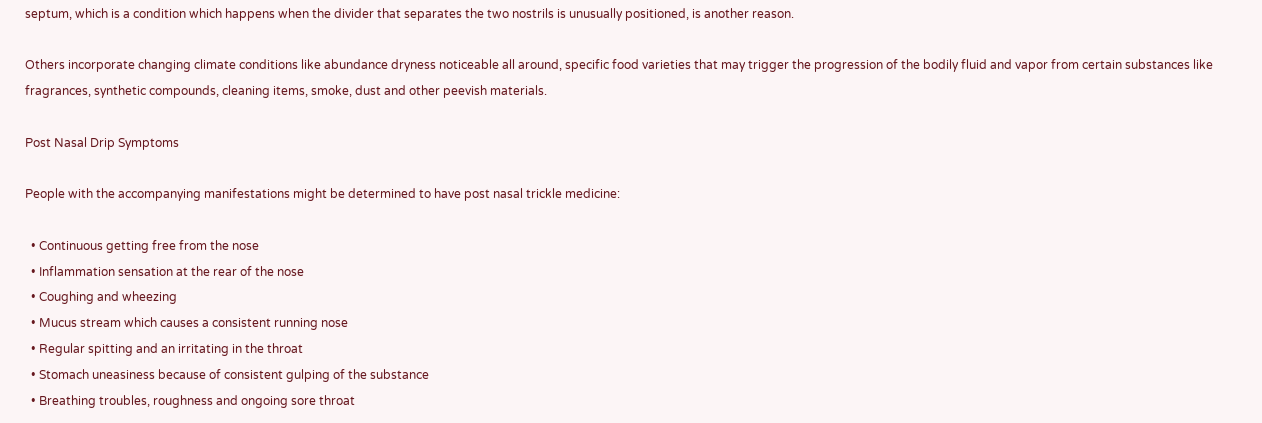septum, which is a condition which happens when the divider that separates the two nostrils is unusually positioned, is another reason.

Others incorporate changing climate conditions like abundance dryness noticeable all around, specific food varieties that may trigger the progression of the bodily fluid and vapor from certain substances like fragrances, synthetic compounds, cleaning items, smoke, dust and other peevish materials.

Post Nasal Drip Symptoms

People with the accompanying manifestations might be determined to have post nasal trickle medicine:

  • Continuous getting free from the nose
  • Inflammation sensation at the rear of the nose
  • Coughing and wheezing
  • Mucus stream which causes a consistent running nose
  • Regular spitting and an irritating in the throat
  • Stomach uneasiness because of consistent gulping of the substance
  • Breathing troubles, roughness and ongoing sore throat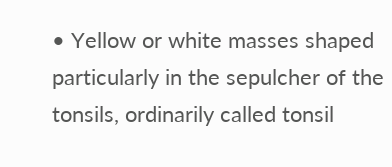• Yellow or white masses shaped particularly in the sepulcher of the tonsils, ordinarily called tonsil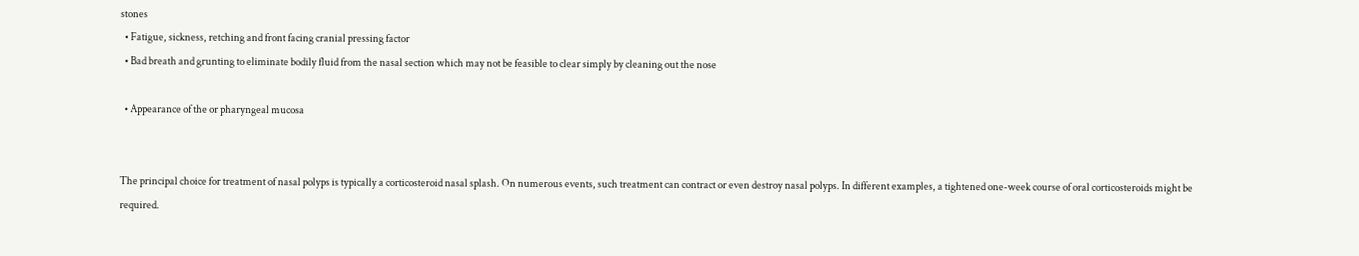stones
  • Fatigue, sickness, retching and front facing cranial pressing factor
  • Bad breath and grunting to eliminate bodily fluid from the nasal section which may not be feasible to clear simply by cleaning out the nose

  • Appearance of the or pharyngeal mucosa


The principal choice for treatment of nasal polyps is typically a corticosteroid nasal splash. On numerous events, such treatment can contract or even destroy nasal polyps. In different examples, a tightened one-week course of oral corticosteroids might be required.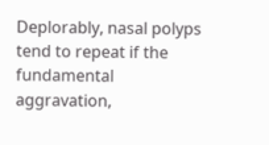Deplorably, nasal polyps tend to repeat if the fundamental aggravation,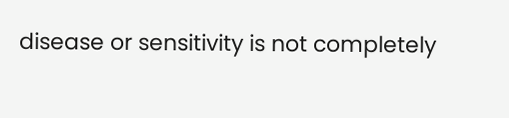disease or sensitivity is not completely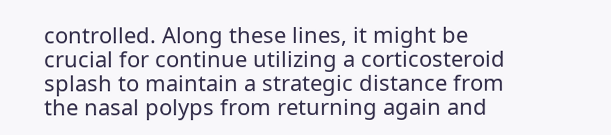controlled. Along these lines, it might be crucial for continue utilizing a corticosteroid splash to maintain a strategic distance from the nasal polyps from returning again and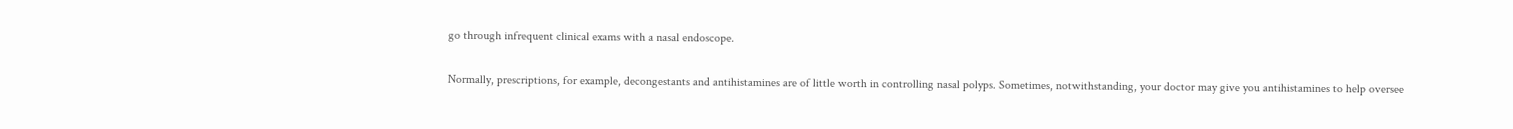go through infrequent clinical exams with a nasal endoscope.

Normally, prescriptions, for example, decongestants and antihistamines are of little worth in controlling nasal polyps. Sometimes, notwithstanding, your doctor may give you antihistamines to help oversee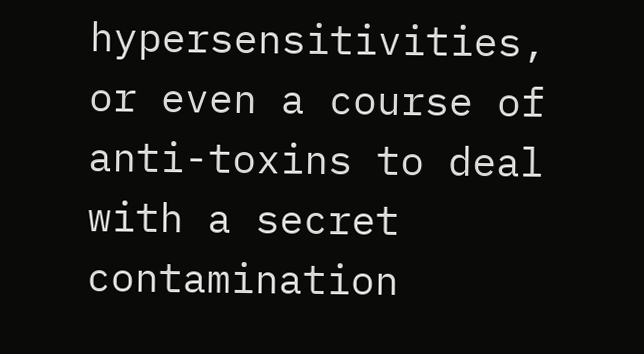hypersensitivities, or even a course of anti-toxins to deal with a secret contamination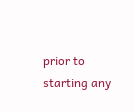prior to starting any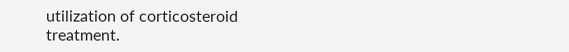utilization of corticosteroid treatment.